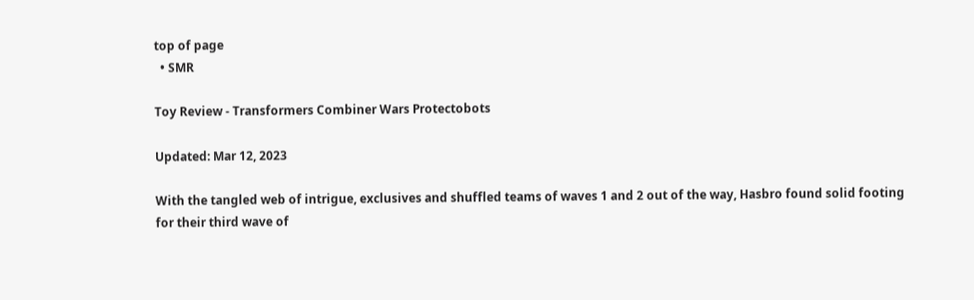top of page
  • SMR

Toy Review - Transformers Combiner Wars Protectobots

Updated: Mar 12, 2023

With the tangled web of intrigue, exclusives and shuffled teams of waves 1 and 2 out of the way, Hasbro found solid footing for their third wave of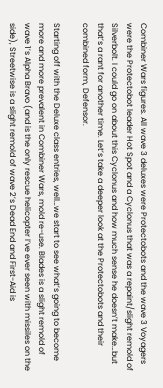Combiner Wars figures. All wave 3 deluxes were Protectobots and the wave 3 Voyagers were the Protectobot leader Hot Spot and a Cyclonus that was a repaint/slight remold of Silverbolt. I could go on about this Cyclonus and how much sense he doesn’t make…but that’s a rant for another time. Let’s take a deeper look at the Protectobots and their combined form, Defensor.

Starting off with the Deluxe class entries, well…we start to see what’s going to become more and more prevalent in Combiner Wars, mold re-use. Blades is a slight remold of wave 1’s Alpha Bravo (and is the only rescue helicopter I’ve ever seen with missiles on the side), Streetwise is a slight remold of wave 2’s Dead End and First-Aid is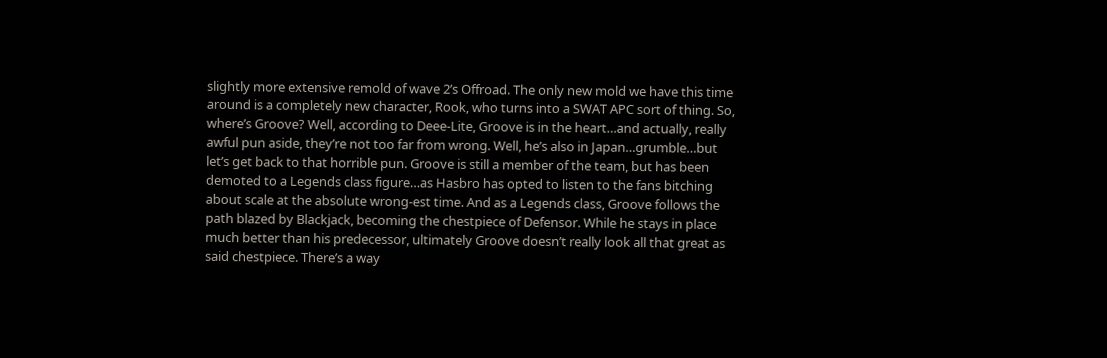slightly more extensive remold of wave 2’s Offroad. The only new mold we have this time around is a completely new character, Rook, who turns into a SWAT APC sort of thing. So, where’s Groove? Well, according to Deee-Lite, Groove is in the heart…and actually, really awful pun aside, they’re not too far from wrong. Well, he’s also in Japan…grumble…but let’s get back to that horrible pun. Groove is still a member of the team, but has been demoted to a Legends class figure…as Hasbro has opted to listen to the fans bitching about scale at the absolute wrong-est time. And as a Legends class, Groove follows the path blazed by Blackjack, becoming the chestpiece of Defensor. While he stays in place much better than his predecessor, ultimately Groove doesn’t really look all that great as said chestpiece. There’s a way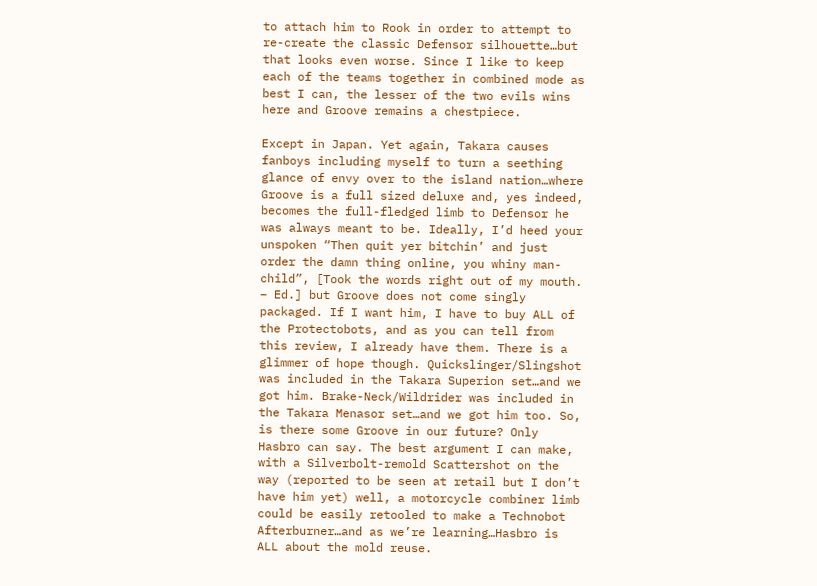to attach him to Rook in order to attempt to re-create the classic Defensor silhouette…but that looks even worse. Since I like to keep each of the teams together in combined mode as best I can, the lesser of the two evils wins here and Groove remains a chestpiece.

Except in Japan. Yet again, Takara causes fanboys including myself to turn a seething glance of envy over to the island nation…where Groove is a full sized deluxe and, yes indeed, becomes the full-fledged limb to Defensor he was always meant to be. Ideally, I’d heed your unspoken “Then quit yer bitchin’ and just order the damn thing online, you whiny man-child”, [Took the words right out of my mouth. – Ed.] but Groove does not come singly packaged. If I want him, I have to buy ALL of the Protectobots, and as you can tell from this review, I already have them. There is a glimmer of hope though. Quickslinger/Slingshot was included in the Takara Superion set…and we got him. Brake-Neck/Wildrider was included in the Takara Menasor set…and we got him too. So, is there some Groove in our future? Only Hasbro can say. The best argument I can make, with a Silverbolt-remold Scattershot on the way (reported to be seen at retail but I don’t have him yet) well, a motorcycle combiner limb could be easily retooled to make a Technobot Afterburner…and as we’re learning…Hasbro is ALL about the mold reuse.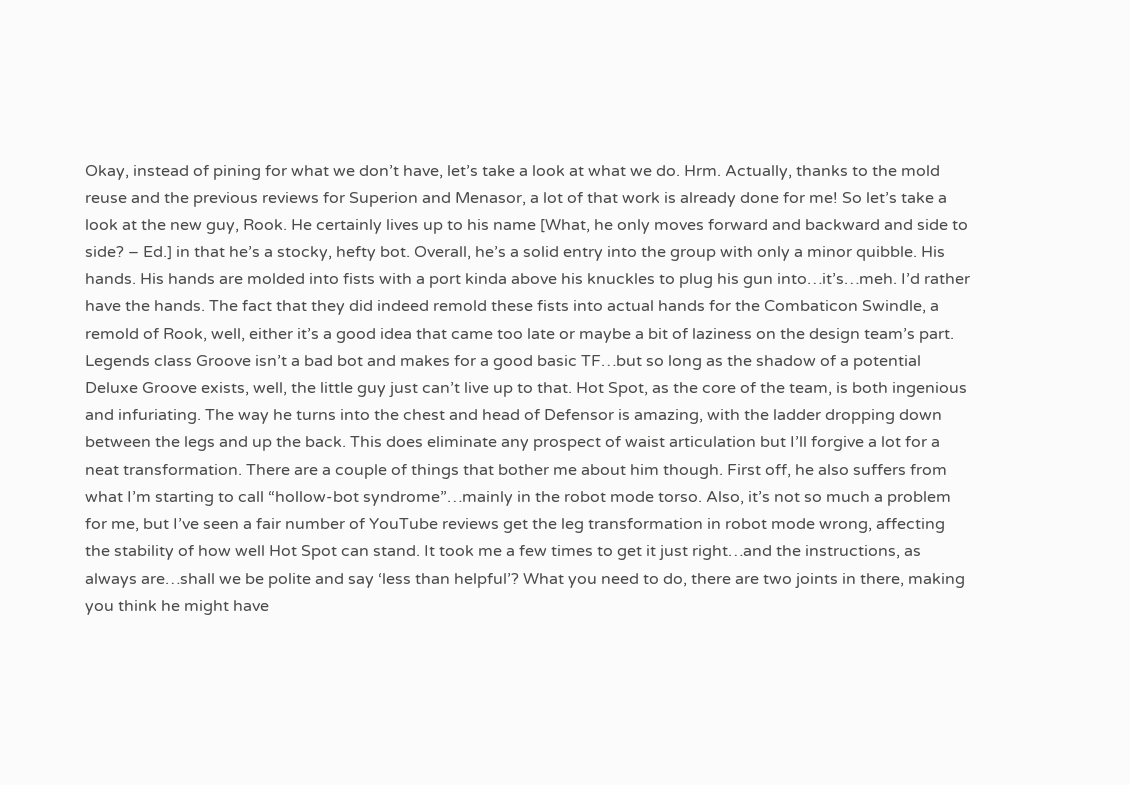Okay, instead of pining for what we don’t have, let’s take a look at what we do. Hrm. Actually, thanks to the mold reuse and the previous reviews for Superion and Menasor, a lot of that work is already done for me! So let’s take a look at the new guy, Rook. He certainly lives up to his name [What, he only moves forward and backward and side to side? – Ed.] in that he’s a stocky, hefty bot. Overall, he’s a solid entry into the group with only a minor quibble. His hands. His hands are molded into fists with a port kinda above his knuckles to plug his gun into…it’s…meh. I’d rather have the hands. The fact that they did indeed remold these fists into actual hands for the Combaticon Swindle, a remold of Rook, well, either it’s a good idea that came too late or maybe a bit of laziness on the design team’s part. Legends class Groove isn’t a bad bot and makes for a good basic TF…but so long as the shadow of a potential Deluxe Groove exists, well, the little guy just can’t live up to that. Hot Spot, as the core of the team, is both ingenious and infuriating. The way he turns into the chest and head of Defensor is amazing, with the ladder dropping down between the legs and up the back. This does eliminate any prospect of waist articulation but I’ll forgive a lot for a neat transformation. There are a couple of things that bother me about him though. First off, he also suffers from what I’m starting to call “hollow-bot syndrome”…mainly in the robot mode torso. Also, it’s not so much a problem for me, but I’ve seen a fair number of YouTube reviews get the leg transformation in robot mode wrong, affecting the stability of how well Hot Spot can stand. It took me a few times to get it just right…and the instructions, as always are…shall we be polite and say ‘less than helpful’? What you need to do, there are two joints in there, making you think he might have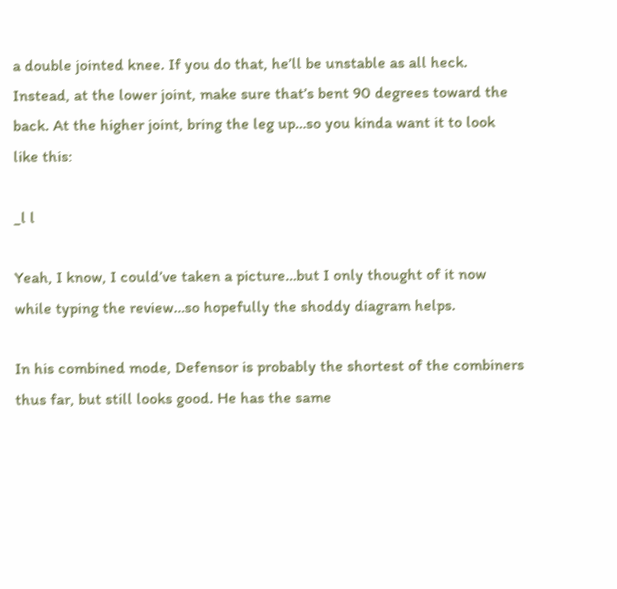a double jointed knee. If you do that, he’ll be unstable as all heck. Instead, at the lower joint, make sure that’s bent 90 degrees toward the back. At the higher joint, bring the leg up…so you kinda want it to look like this:

_l l

Yeah, I know, I could’ve taken a picture…but I only thought of it now while typing the review…so hopefully the shoddy diagram helps.

In his combined mode, Defensor is probably the shortest of the combiners thus far, but still looks good. He has the same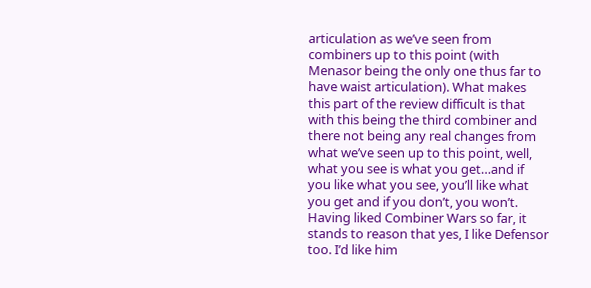articulation as we’ve seen from combiners up to this point (with Menasor being the only one thus far to have waist articulation). What makes this part of the review difficult is that with this being the third combiner and there not being any real changes from what we’ve seen up to this point, well, what you see is what you get…and if you like what you see, you’ll like what you get and if you don’t, you won’t. Having liked Combiner Wars so far, it stands to reason that yes, I like Defensor too. I’d like him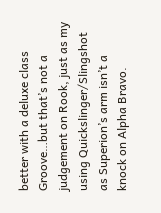better with a deluxe class Groove…but that’s not a judgement on Rook, just as my using Quickslinger/Slingshot as Superion’s arm isn’t a knock on Alpha Bravo.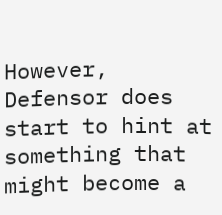However, Defensor does start to hint at something that might become a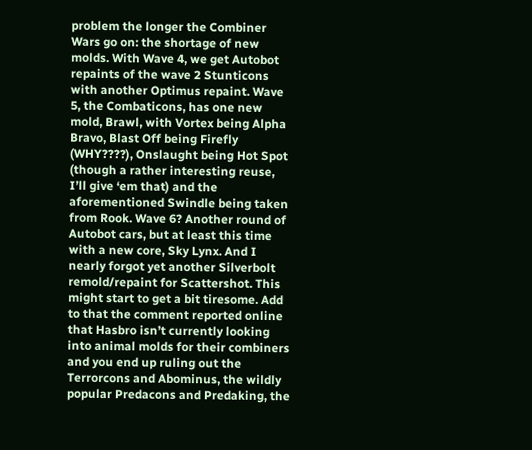problem the longer the Combiner Wars go on: the shortage of new molds. With Wave 4, we get Autobot repaints of the wave 2 Stunticons with another Optimus repaint. Wave 5, the Combaticons, has one new mold, Brawl, with Vortex being Alpha Bravo, Blast Off being Firefly (WHY????), Onslaught being Hot Spot (though a rather interesting reuse, I’ll give ‘em that) and the aforementioned Swindle being taken from Rook. Wave 6? Another round of Autobot cars, but at least this time with a new core, Sky Lynx. And I nearly forgot yet another Silverbolt remold/repaint for Scattershot. This might start to get a bit tiresome. Add to that the comment reported online that Hasbro isn’t currently looking into animal molds for their combiners and you end up ruling out the Terrorcons and Abominus, the wildly popular Predacons and Predaking, the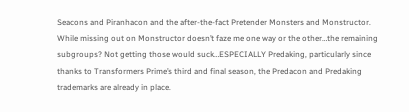Seacons and Piranhacon and the after-the-fact Pretender Monsters and Monstructor. While missing out on Monstructor doesn’t faze me one way or the other…the remaining subgroups? Not getting those would suck…ESPECIALLY Predaking, particularly since thanks to Transformers Prime’s third and final season, the Predacon and Predaking trademarks are already in place.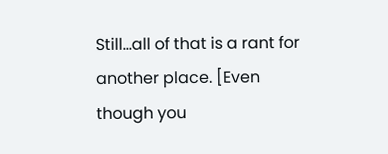Still…all of that is a rant for another place. [Even though you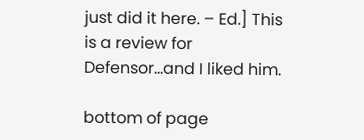just did it here. – Ed.] This is a review for Defensor…and I liked him.

bottom of page